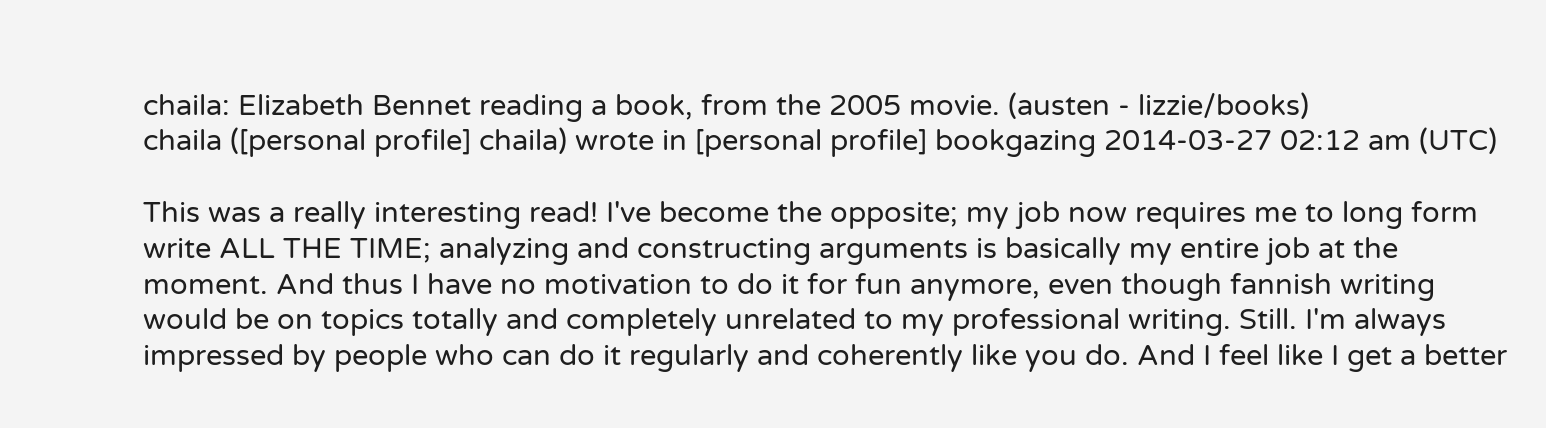chaila: Elizabeth Bennet reading a book, from the 2005 movie. (austen - lizzie/books)
chaila ([personal profile] chaila) wrote in [personal profile] bookgazing 2014-03-27 02:12 am (UTC)

This was a really interesting read! I've become the opposite; my job now requires me to long form write ALL THE TIME; analyzing and constructing arguments is basically my entire job at the moment. And thus I have no motivation to do it for fun anymore, even though fannish writing would be on topics totally and completely unrelated to my professional writing. Still. I'm always impressed by people who can do it regularly and coherently like you do. And I feel like I get a better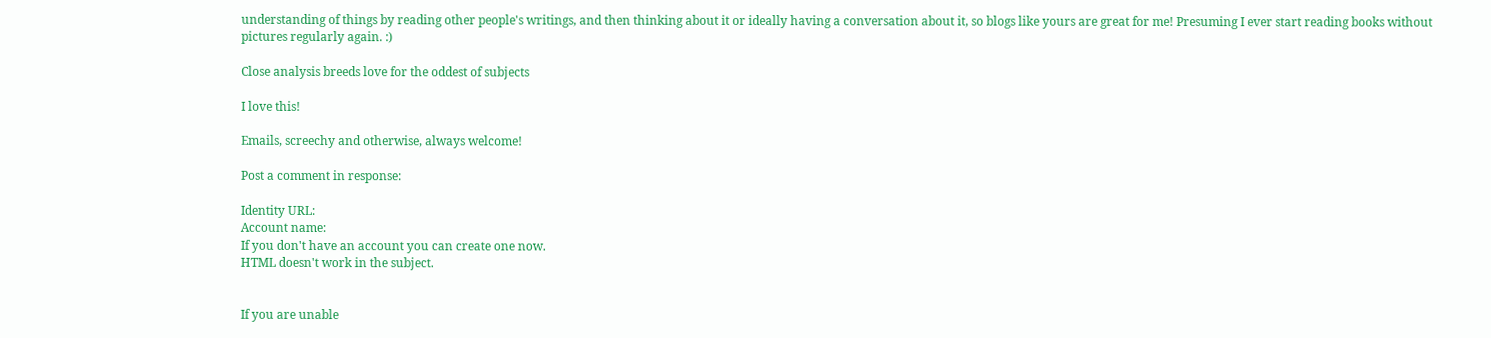understanding of things by reading other people's writings, and then thinking about it or ideally having a conversation about it, so blogs like yours are great for me! Presuming I ever start reading books without pictures regularly again. :)

Close analysis breeds love for the oddest of subjects

I love this!

Emails, screechy and otherwise, always welcome!

Post a comment in response:

Identity URL:
Account name:
If you don't have an account you can create one now.
HTML doesn't work in the subject.


If you are unable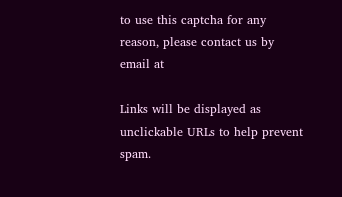to use this captcha for any reason, please contact us by email at

Links will be displayed as unclickable URLs to help prevent spam.